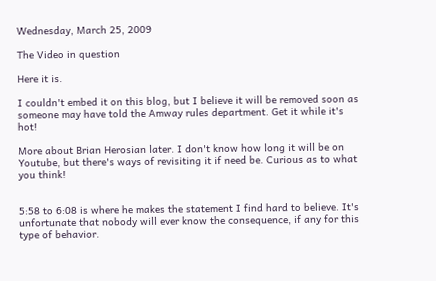Wednesday, March 25, 2009

The Video in question

Here it is.

I couldn't embed it on this blog, but I believe it will be removed soon as someone may have told the Amway rules department. Get it while it's hot!

More about Brian Herosian later. I don't know how long it will be on Youtube, but there's ways of revisiting it if need be. Curious as to what you think!


5:58 to 6:08 is where he makes the statement I find hard to believe. It's unfortunate that nobody will ever know the consequence, if any for this type of behavior.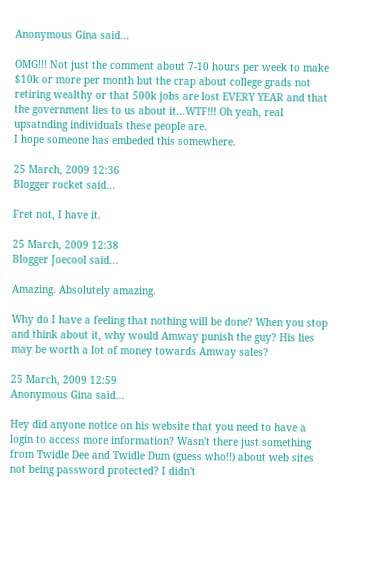Anonymous Gina said...

OMG!!! Not just the comment about 7-10 hours per week to make $10k or more per month but the crap about college grads not retiring wealthy or that 500k jobs are lost EVERY YEAR and that the government lies to us about it...WTF!!! Oh yeah, real upsatnding individuals these people are.
I hope someone has embeded this somewhere.

25 March, 2009 12:36
Blogger rocket said...

Fret not, I have it.

25 March, 2009 12:38
Blogger Joecool said...

Amazing. Absolutely amazing.

Why do I have a feeling that nothing will be done? When you stop and think about it, why would Amway punish the guy? His lies may be worth a lot of money towards Amway sales?

25 March, 2009 12:59
Anonymous Gina said...

Hey did anyone notice on his website that you need to have a login to access more information? Wasn't there just something from Twidle Dee and Twidle Dum (guess who!!) about web sites not being password protected? I didn't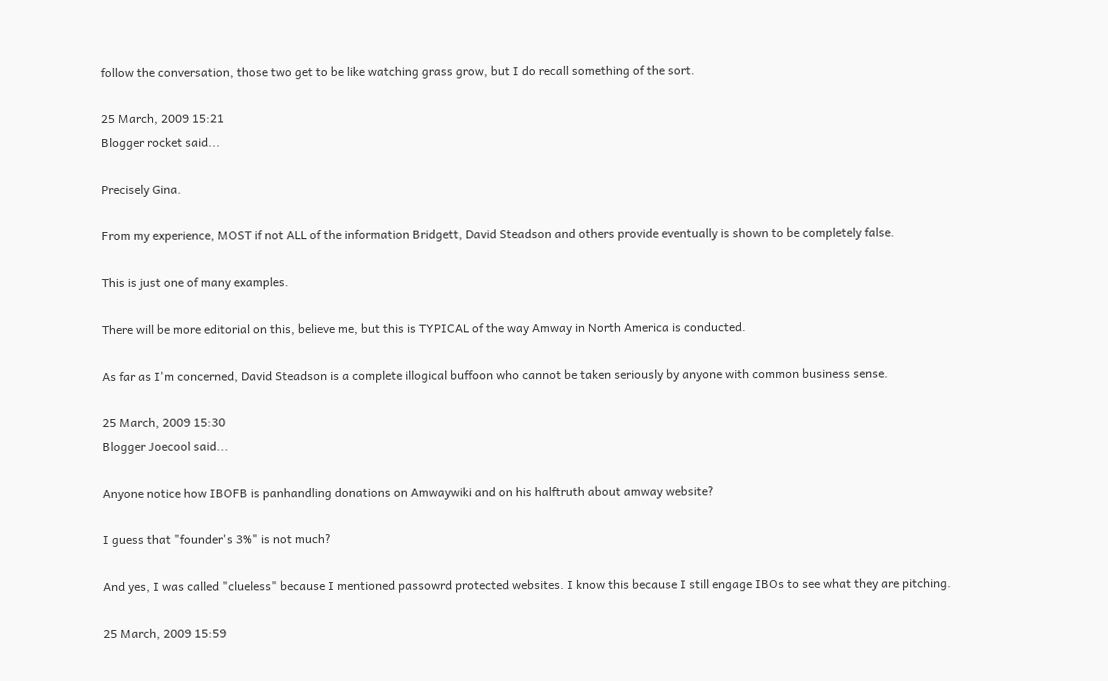follow the conversation, those two get to be like watching grass grow, but I do recall something of the sort.

25 March, 2009 15:21
Blogger rocket said...

Precisely Gina.

From my experience, MOST if not ALL of the information Bridgett, David Steadson and others provide eventually is shown to be completely false.

This is just one of many examples.

There will be more editorial on this, believe me, but this is TYPICAL of the way Amway in North America is conducted.

As far as I'm concerned, David Steadson is a complete illogical buffoon who cannot be taken seriously by anyone with common business sense.

25 March, 2009 15:30
Blogger Joecool said...

Anyone notice how IBOFB is panhandling donations on Amwaywiki and on his halftruth about amway website?

I guess that "founder's 3%" is not much?

And yes, I was called "clueless" because I mentioned passowrd protected websites. I know this because I still engage IBOs to see what they are pitching.

25 March, 2009 15:59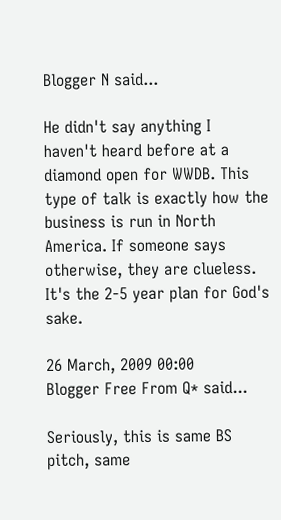Blogger N said...

He didn't say anything I haven't heard before at a diamond open for WWDB. This type of talk is exactly how the business is run in North America. If someone says otherwise, they are clueless. It's the 2-5 year plan for God's sake.

26 March, 2009 00:00
Blogger Free From Q* said...

Seriously, this is same BS pitch, same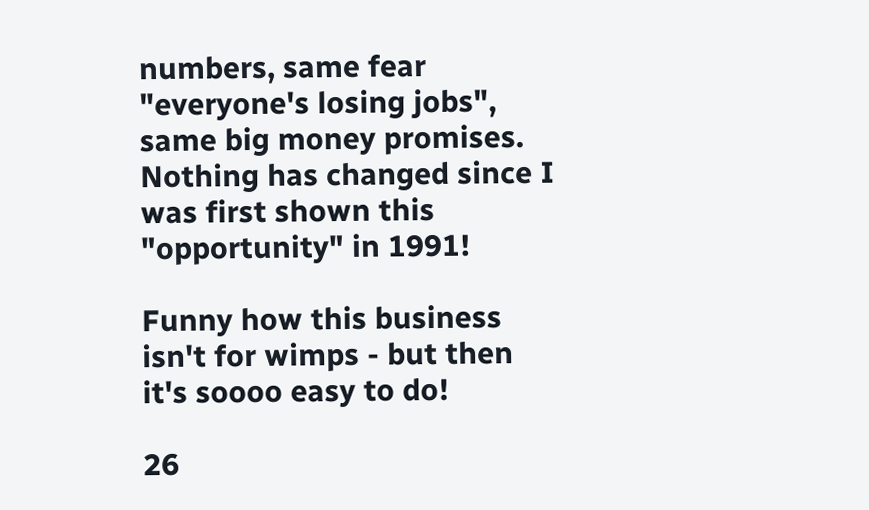numbers, same fear "everyone's losing jobs", same big money promises. Nothing has changed since I was first shown this "opportunity" in 1991!

Funny how this business isn't for wimps - but then it's soooo easy to do!

26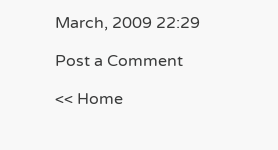March, 2009 22:29

Post a Comment

<< Home